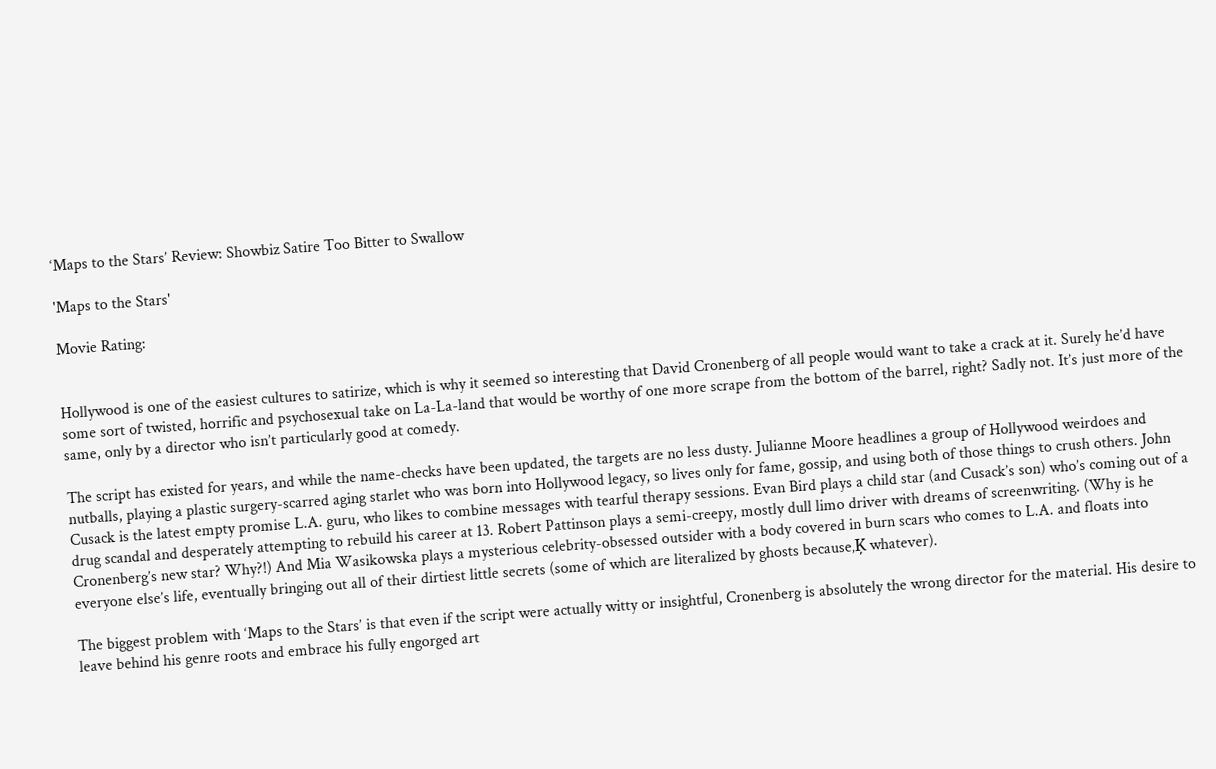‘Maps to the Stars’ Review: Showbiz Satire Too Bitter to Swallow

'Maps to the Stars'

Movie Rating:


Hollywood is one of the easiest cultures to satirize, which is why it seemed so interesting that David Cronenberg of all people would want to take a crack at it. Surely he’d have some sort of twisted, horrific and psychosexual take on La-La-land that would be worthy of one more scrape from the bottom of the barrel, right? Sadly not. It’s just more of the same, only by a director who isn’t particularly good at comedy.

The script has existed for years, and while the name-checks have been updated, the targets are no less dusty. Julianne Moore headlines a group of Hollywood weirdoes and nutballs, playing a plastic surgery-scarred aging starlet who was born into Hollywood legacy, so lives only for fame, gossip, and using both of those things to crush others. John Cusack is the latest empty promise L.A. guru, who likes to combine messages with tearful therapy sessions. Evan Bird plays a child star (and Cusack’s son) who’s coming out of a drug scandal and desperately attempting to rebuild his career at 13. Robert Pattinson plays a semi-creepy, mostly dull limo driver with dreams of screenwriting. (Why is he Cronenberg’s new star? Why?!) And Mia Wasikowska plays a mysterious celebrity-obsessed outsider with a body covered in burn scars who comes to L.A. and floats into everyone else’s life, eventually bringing out all of their dirtiest little secrets (some of which are literalized by ghosts because‚Ķ whatever).

The biggest problem with ‘Maps to the Stars’ is that even if the script were actually witty or insightful, Cronenberg is absolutely the wrong director for the material. His desire to leave behind his genre roots and embrace his fully engorged art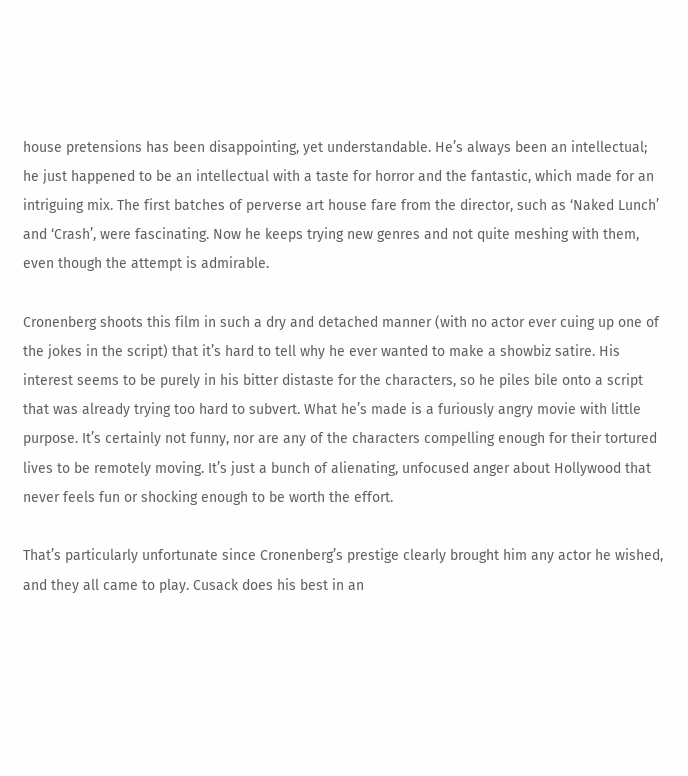house pretensions has been disappointing, yet understandable. He’s always been an intellectual; he just happened to be an intellectual with a taste for horror and the fantastic, which made for an intriguing mix. The first batches of perverse art house fare from the director, such as ‘Naked Lunch’ and ‘Crash’, were fascinating. Now he keeps trying new genres and not quite meshing with them, even though the attempt is admirable.

Cronenberg shoots this film in such a dry and detached manner (with no actor ever cuing up one of the jokes in the script) that it’s hard to tell why he ever wanted to make a showbiz satire. His interest seems to be purely in his bitter distaste for the characters, so he piles bile onto a script that was already trying too hard to subvert. What he’s made is a furiously angry movie with little purpose. It’s certainly not funny, nor are any of the characters compelling enough for their tortured lives to be remotely moving. It’s just a bunch of alienating, unfocused anger about Hollywood that never feels fun or shocking enough to be worth the effort.

That’s particularly unfortunate since Cronenberg’s prestige clearly brought him any actor he wished, and they all came to play. Cusack does his best in an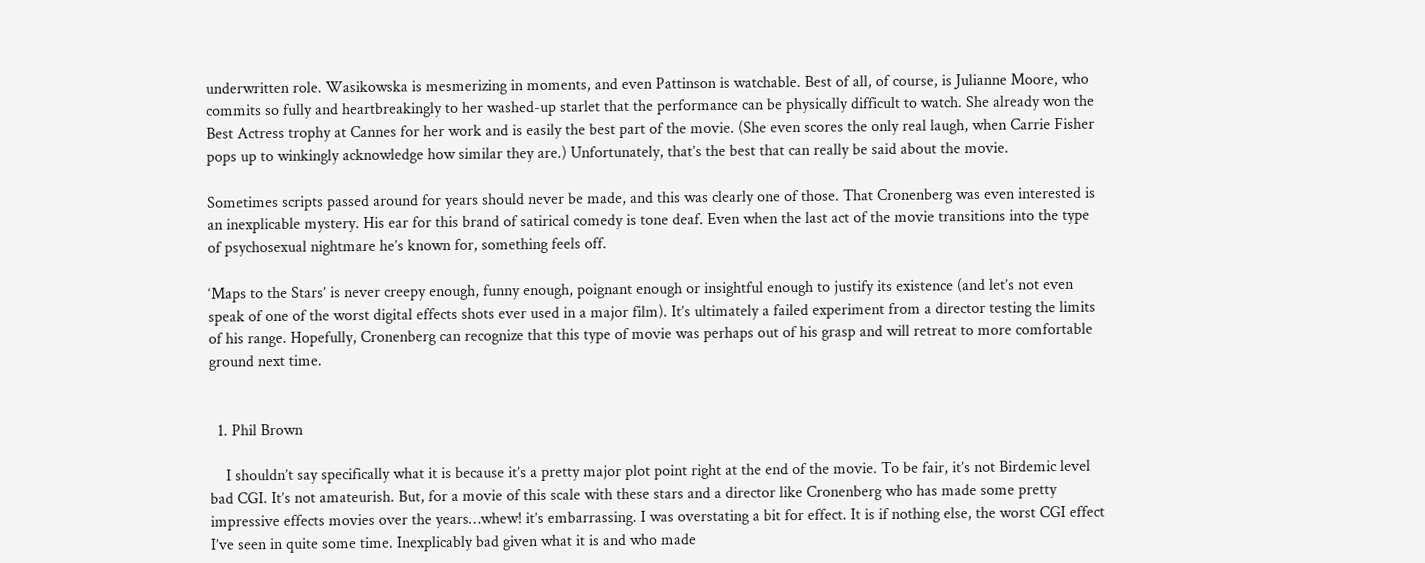underwritten role. Wasikowska is mesmerizing in moments, and even Pattinson is watchable. Best of all, of course, is Julianne Moore, who commits so fully and heartbreakingly to her washed-up starlet that the performance can be physically difficult to watch. She already won the Best Actress trophy at Cannes for her work and is easily the best part of the movie. (She even scores the only real laugh, when Carrie Fisher pops up to winkingly acknowledge how similar they are.) Unfortunately, that’s the best that can really be said about the movie.

Sometimes scripts passed around for years should never be made, and this was clearly one of those. That Cronenberg was even interested is an inexplicable mystery. His ear for this brand of satirical comedy is tone deaf. Even when the last act of the movie transitions into the type of psychosexual nightmare he’s known for, something feels off.

‘Maps to the Stars’ is never creepy enough, funny enough, poignant enough or insightful enough to justify its existence (and let’s not even speak of one of the worst digital effects shots ever used in a major film). It’s ultimately a failed experiment from a director testing the limits of his range. Hopefully, Cronenberg can recognize that this type of movie was perhaps out of his grasp and will retreat to more comfortable ground next time.


  1. Phil Brown

    I shouldn’t say specifically what it is because it’s a pretty major plot point right at the end of the movie. To be fair, it’s not Birdemic level bad CGI. It’s not amateurish. But, for a movie of this scale with these stars and a director like Cronenberg who has made some pretty impressive effects movies over the years…whew! it’s embarrassing. I was overstating a bit for effect. It is if nothing else, the worst CGI effect I’ve seen in quite some time. Inexplicably bad given what it is and who made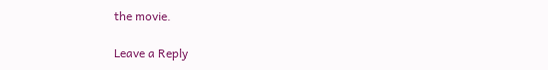the movie.

Leave a Reply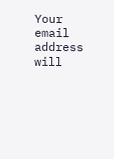Your email address will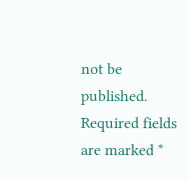not be published. Required fields are marked *